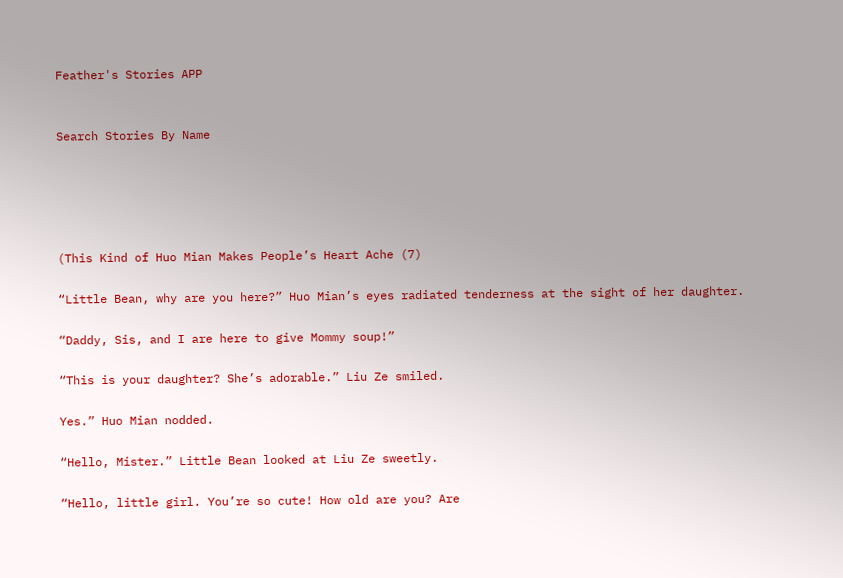Feather's Stories APP


Search Stories By Name





(This Kind of Huo Mian Makes People’s Heart Ache (7)

“Little Bean, why are you here?” Huo Mian’s eyes radiated tenderness at the sight of her daughter.

“Daddy, Sis, and I are here to give Mommy soup!”

“This is your daughter? She’s adorable.” Liu Ze smiled.

Yes.” Huo Mian nodded.

“Hello, Mister.” Little Bean looked at Liu Ze sweetly.

“Hello, little girl. You’re so cute! How old are you? Are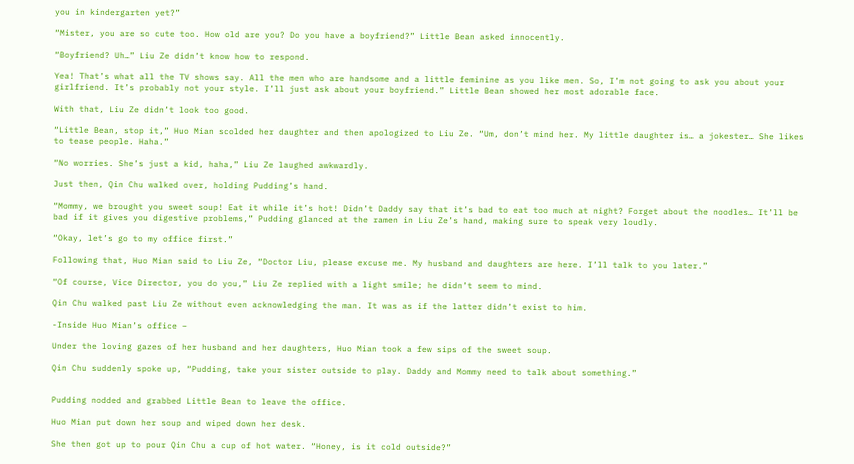you in kindergarten yet?”

“Mister, you are so cute too. How old are you? Do you have a boyfriend?” Little Bean asked innocently.

“Boyfriend? Uh…” Liu Ze didn’t know how to respond.

Yea! That’s what all the TV shows say. All the men who are handsome and a little feminine as you like men. So, I’m not going to ask you about your girlfriend. It’s probably not your style. I’ll just ask about your boyfriend.” Little Bean showed her most adorable face.

With that, Liu Ze didn’t look too good.

“Little Bean, stop it,” Huo Mian scolded her daughter and then apologized to Liu Ze. “Um, don’t mind her. My little daughter is… a jokester… She likes to tease people. Haha.”

“No worries. She’s just a kid, haha,” Liu Ze laughed awkwardly.

Just then, Qin Chu walked over, holding Pudding’s hand.

“Mommy, we brought you sweet soup! Eat it while it’s hot! Didn’t Daddy say that it’s bad to eat too much at night? Forget about the noodles… It’ll be bad if it gives you digestive problems,” Pudding glanced at the ramen in Liu Ze’s hand, making sure to speak very loudly.

“Okay, let’s go to my office first.”

Following that, Huo Mian said to Liu Ze, “Doctor Liu, please excuse me. My husband and daughters are here. I’ll talk to you later.”

“Of course, Vice Director, you do you,” Liu Ze replied with a light smile; he didn’t seem to mind.

Qin Chu walked past Liu Ze without even acknowledging the man. It was as if the latter didn’t exist to him.

-Inside Huo Mian’s office –

Under the loving gazes of her husband and her daughters, Huo Mian took a few sips of the sweet soup.

Qin Chu suddenly spoke up, “Pudding, take your sister outside to play. Daddy and Mommy need to talk about something.”


Pudding nodded and grabbed Little Bean to leave the office.

Huo Mian put down her soup and wiped down her desk.

She then got up to pour Qin Chu a cup of hot water. “Honey, is it cold outside?”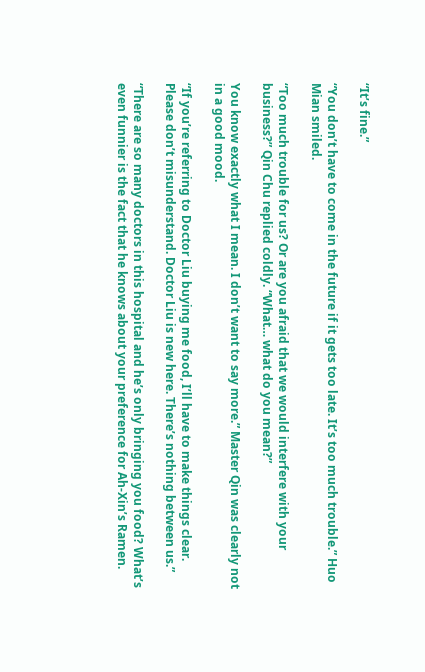“It’s fine.”

“You don’t have to come in the future if it gets too late. It’s too much trouble.” Huo Mian smiled.

“Too much trouble for us? Or are you afraid that we would interfere with your business?” Qin Chu replied coldly. “What… what do you mean?”

You know exactly what I mean. I don’t want to say more.” Master Qin was clearly not in a good mood.

“If you’re referring to Doctor Liu buying me food, I’ll have to make things clear. Please don’t misunderstand. Doctor Liu is new here. There’s nothing between us.”

“There are so many doctors in this hospital and he’s only bringing you food? What’s even funnier is the fact that he knows about your preference for Ah-Xin’s Ramen.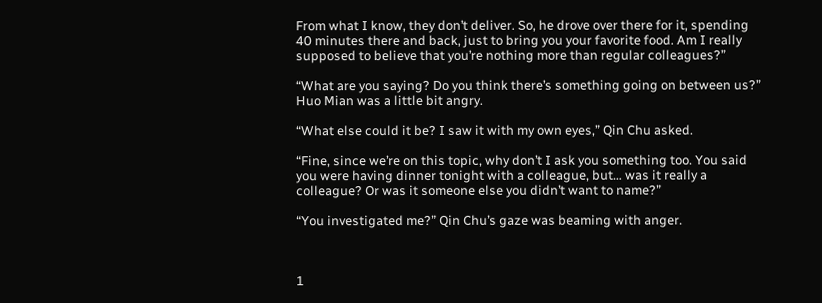From what I know, they don’t deliver. So, he drove over there for it, spending 40 minutes there and back, just to bring you your favorite food. Am I really supposed to believe that you’re nothing more than regular colleagues?”

“What are you saying? Do you think there’s something going on between us?” Huo Mian was a little bit angry.

“What else could it be? I saw it with my own eyes,” Qin Chu asked.

“Fine, since we’re on this topic, why don’t I ask you something too. You said you were having dinner tonight with a colleague, but… was it really a colleague? Or was it someone else you didn’t want to name?”

“You investigated me?” Qin Chu’s gaze was beaming with anger.



1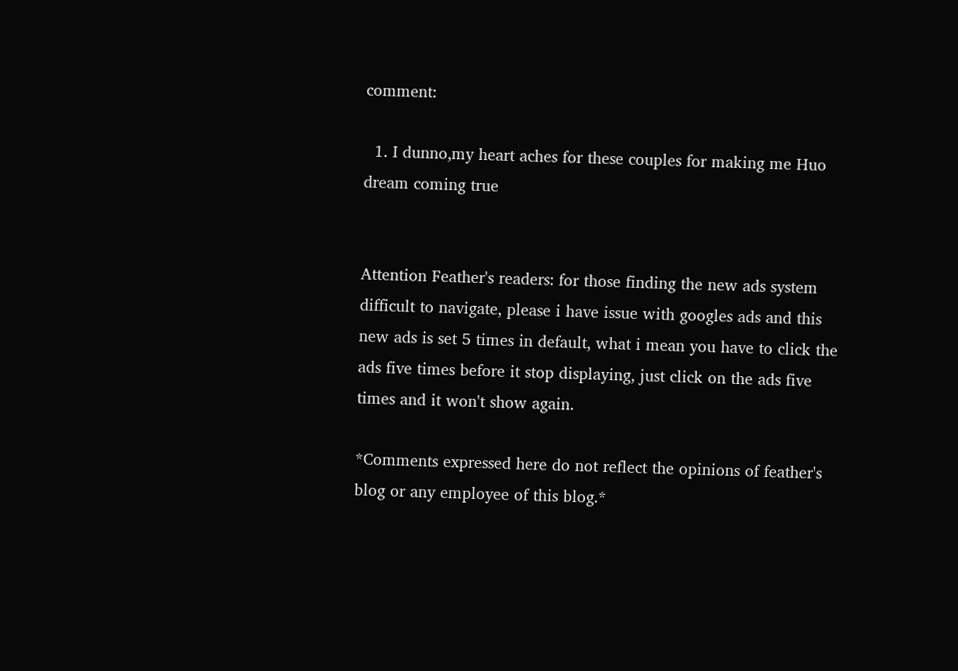comment:

  1. I dunno,my heart aches for these couples for making me Huo dream coming true


Attention Feather's readers: for those finding the new ads system difficult to navigate, please i have issue with googles ads and this new ads is set 5 times in default, what i mean you have to click the ads five times before it stop displaying, just click on the ads five times and it won't show again.

*Comments expressed here do not reflect the opinions of feather's blog or any employee of this blog.*